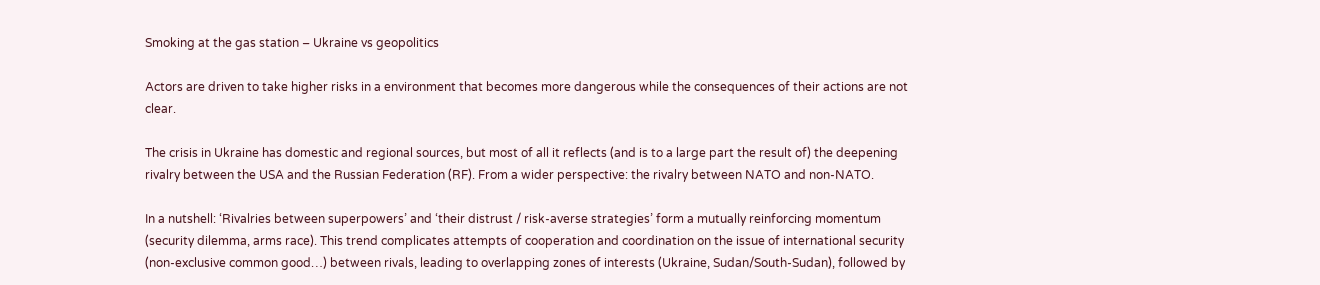Smoking at the gas station – Ukraine vs geopolitics

Actors are driven to take higher risks in a environment that becomes more dangerous while the consequences of their actions are not clear.

The crisis in Ukraine has domestic and regional sources, but most of all it reflects (and is to a large part the result of) the deepening rivalry between the USA and the Russian Federation (RF). From a wider perspective: the rivalry between NATO and non-NATO.

In a nutshell: ‘Rivalries between superpowers’ and ‘their distrust / risk-averse strategies’ form a mutually reinforcing momentum (security dilemma, arms race). This trend complicates attempts of cooperation and coordination on the issue of international security (non-exclusive common good…) between rivals, leading to overlapping zones of interests (Ukraine, Sudan/South-Sudan), followed by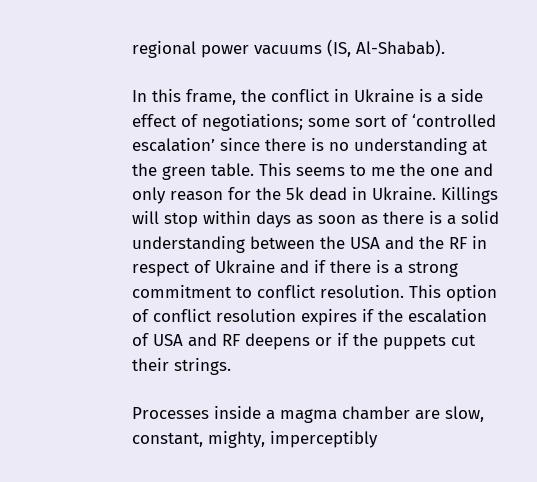regional power vacuums (IS, Al-Shabab).

In this frame, the conflict in Ukraine is a side effect of negotiations; some sort of ‘controlled escalation’ since there is no understanding at the green table. This seems to me the one and only reason for the 5k dead in Ukraine. Killings will stop within days as soon as there is a solid understanding between the USA and the RF in respect of Ukraine and if there is a strong commitment to conflict resolution. This option of conflict resolution expires if the escalation of USA and RF deepens or if the puppets cut their strings.

Processes inside a magma chamber are slow, constant, mighty, imperceptibly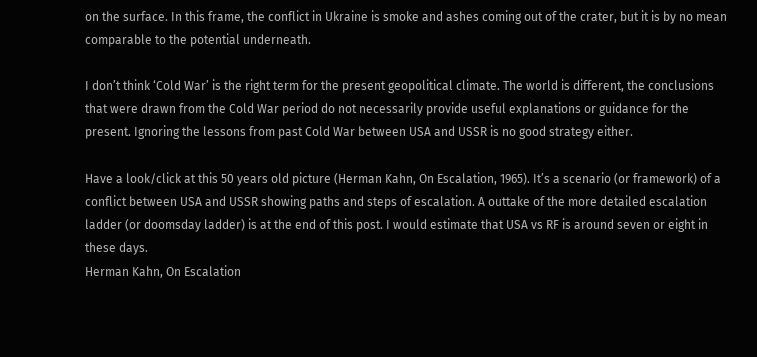on the surface. In this frame, the conflict in Ukraine is smoke and ashes coming out of the crater, but it is by no mean comparable to the potential underneath.

I don’t think ‘Cold War’ is the right term for the present geopolitical climate. The world is different, the conclusions that were drawn from the Cold War period do not necessarily provide useful explanations or guidance for the present. Ignoring the lessons from past Cold War between USA and USSR is no good strategy either.

Have a look/click at this 50 years old picture (Herman Kahn, On Escalation, 1965). It’s a scenario (or framework) of a conflict between USA and USSR showing paths and steps of escalation. A outtake of the more detailed escalation ladder (or doomsday ladder) is at the end of this post. I would estimate that USA vs RF is around seven or eight in these days.
Herman Kahn, On Escalation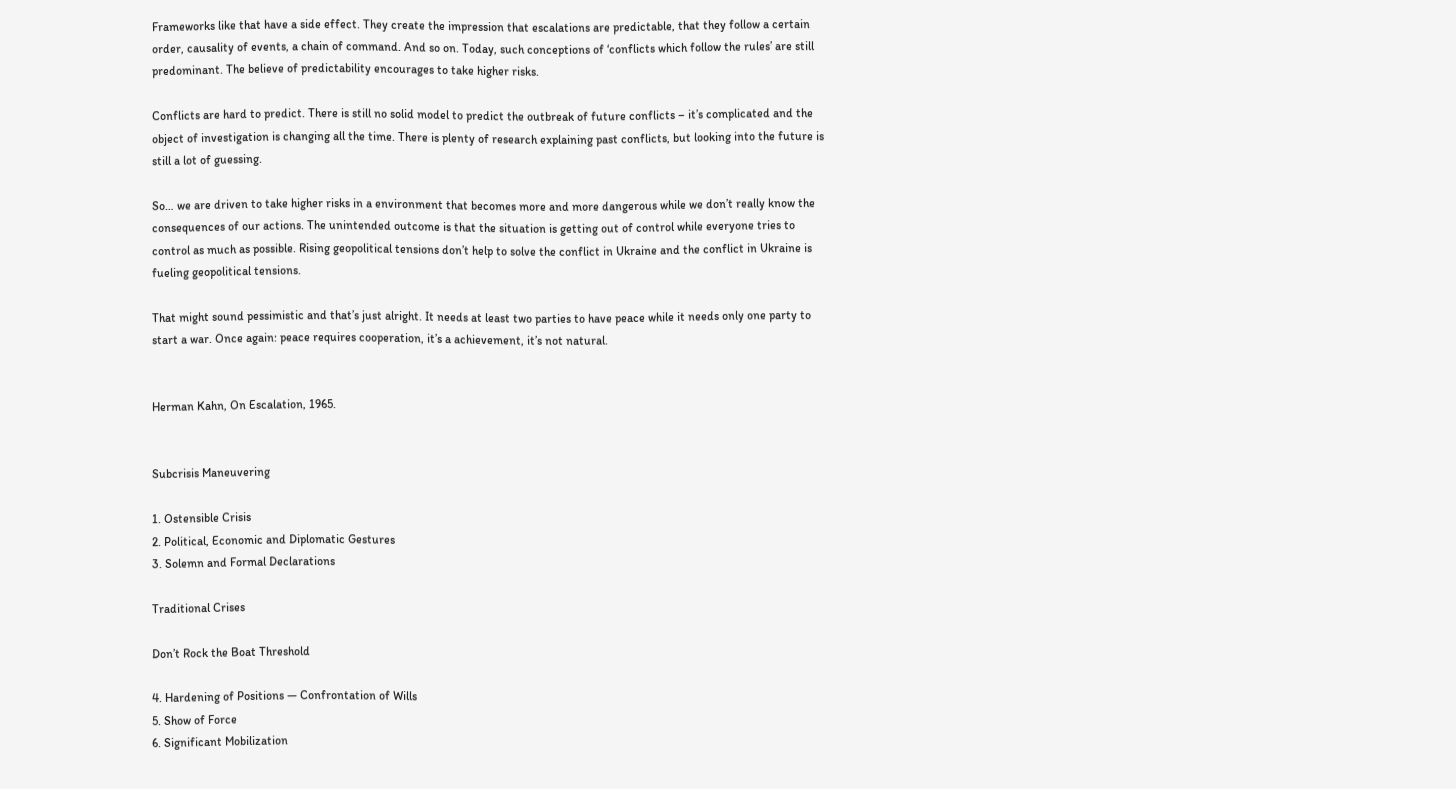Frameworks like that have a side effect. They create the impression that escalations are predictable, that they follow a certain order, causality of events, a chain of command. And so on. Today, such conceptions of ‘conflicts which follow the rules’ are still predominant. The believe of predictability encourages to take higher risks.

Conflicts are hard to predict. There is still no solid model to predict the outbreak of future conflicts – it’s complicated and the object of investigation is changing all the time. There is plenty of research explaining past conflicts, but looking into the future is still a lot of guessing.

So… we are driven to take higher risks in a environment that becomes more and more dangerous while we don’t really know the consequences of our actions. The unintended outcome is that the situation is getting out of control while everyone tries to control as much as possible. Rising geopolitical tensions don’t help to solve the conflict in Ukraine and the conflict in Ukraine is fueling geopolitical tensions.

That might sound pessimistic and that’s just alright. It needs at least two parties to have peace while it needs only one party to start a war. Once again: peace requires cooperation, it’s a achievement, it’s not natural.


Herman Kahn, On Escalation, 1965.


Subcrisis Maneuvering

1. Ostensible Crisis
2. Political, Economic and Diplomatic Gestures
3. Solemn and Formal Declarations

Traditional Crises

Don’t Rock the Boat Threshold

4. Hardening of Positions — Confrontation of Wills
5. Show of Force
6. Significant Mobilization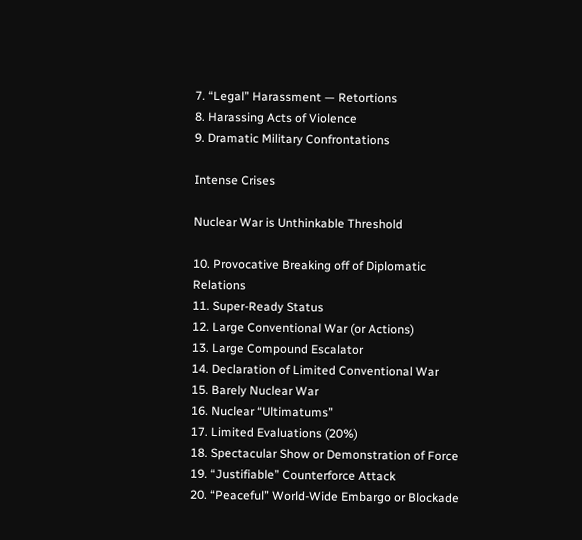7. “Legal” Harassment — Retortions
8. Harassing Acts of Violence
9. Dramatic Military Confrontations

Intense Crises

Nuclear War is Unthinkable Threshold

10. Provocative Breaking off of Diplomatic Relations
11. Super-Ready Status
12. Large Conventional War (or Actions)
13. Large Compound Escalator
14. Declaration of Limited Conventional War
15. Barely Nuclear War
16. Nuclear “Ultimatums”
17. Limited Evaluations (20%)
18. Spectacular Show or Demonstration of Force
19. “Justifiable” Counterforce Attack
20. “Peaceful” World-Wide Embargo or Blockade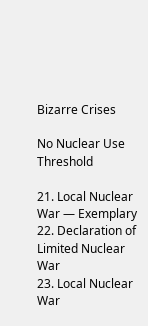Bizarre Crises

No Nuclear Use Threshold

21. Local Nuclear War — Exemplary
22. Declaration of Limited Nuclear War
23. Local Nuclear War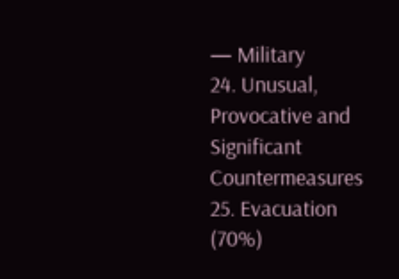— Military
24. Unusual, Provocative and Significant Countermeasures
25. Evacuation (70%)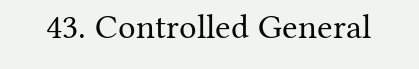43. Controlled General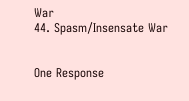War
44. Spasm/Insensate War


One Response